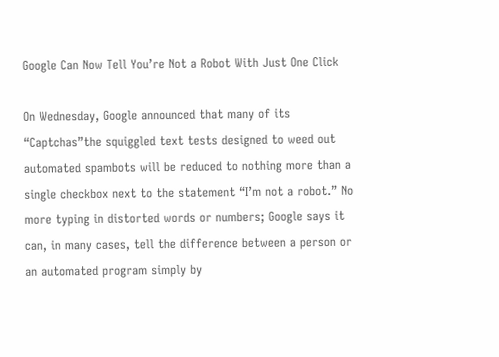Google Can Now Tell You’re Not a Robot With Just One Click

On Wednesday, Google announced that many of its “Captchas”the squiggled text tests designed to weed out automated spambots will be reduced to nothing more than a single checkbox next to the statement “I’m not a robot.” No more typing in distorted words or numbers; Google says it can, in many cases, tell the difference between a person or an automated program simply by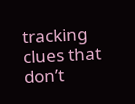tracking clues that don’t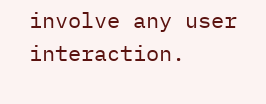involve any user interaction.